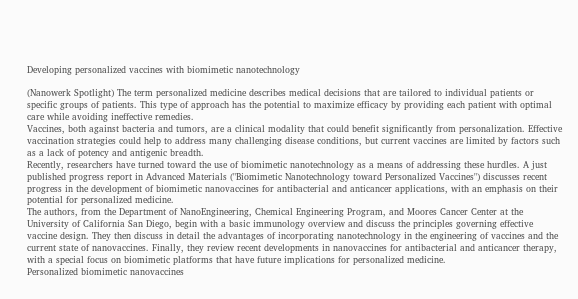Developing personalized vaccines with biomimetic nanotechnology

(Nanowerk Spotlight) The term personalized medicine describes medical decisions that are tailored to individual patients or specific groups of patients. This type of approach has the potential to maximize efficacy by providing each patient with optimal care while avoiding ineffective remedies.
Vaccines, both against bacteria and tumors, are a clinical modality that could benefit significantly from personalization. Effective vaccination strategies could help to address many challenging disease conditions, but current vaccines are limited by factors such as a lack of potency and antigenic breadth.
Recently, researchers have turned toward the use of biomimetic nanotechnology as a means of addressing these hurdles. A just published progress report in Advanced Materials ("Biomimetic Nanotechnology toward Personalized Vaccines") discusses recent progress in the development of biomimetic nanovaccines for antibacterial and anticancer applications, with an emphasis on their potential for personalized medicine.
The authors, from the Department of NanoEngineering, Chemical Engineering Program, and Moores Cancer Center at the University of California San Diego, begin with a basic immunology overview and discuss the principles governing effective vaccine design. They then discuss in detail the advantages of incorporating nanotechnology in the engineering of vaccines and the current state of nanovaccines. Finally, they review recent developments in nanovaccines for antibacterial and anticancer therapy, with a special focus on biomimetic platforms that have future implications for personalized medicine.
Personalized biomimetic nanovaccines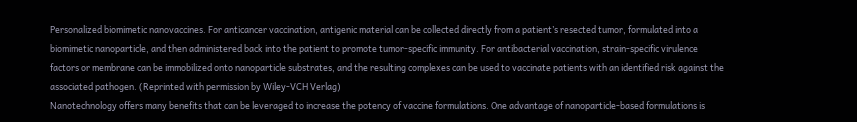Personalized biomimetic nanovaccines. For anticancer vaccination, antigenic material can be collected directly from a patient’s resected tumor, formulated into a biomimetic nanoparticle, and then administered back into the patient to promote tumor-specific immunity. For antibacterial vaccination, strain-specific virulence factors or membrane can be immobilized onto nanoparticle substrates, and the resulting complexes can be used to vaccinate patients with an identified risk against the associated pathogen. (Reprinted with permission by Wiley-VCH Verlag)
Nanotechnology offers many benefits that can be leveraged to increase the potency of vaccine formulations. One advantage of nanoparticle-based formulations is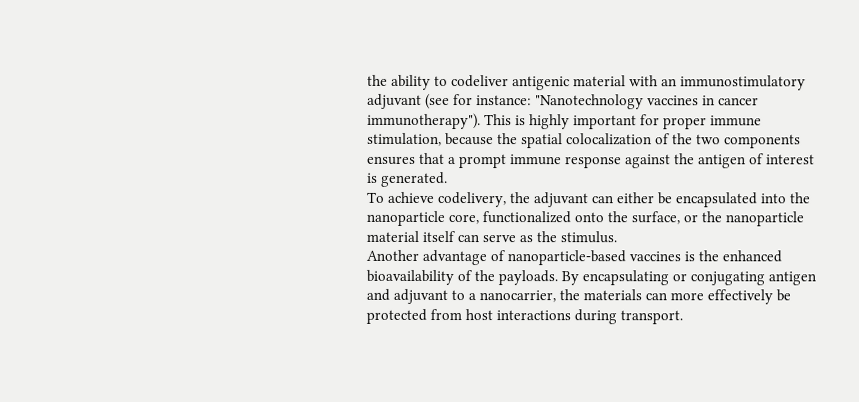the ability to codeliver antigenic material with an immunostimulatory adjuvant (see for instance: "Nanotechnology vaccines in cancer immunotherapy"). This is highly important for proper immune stimulation, because the spatial colocalization of the two components ensures that a prompt immune response against the antigen of interest is generated.
To achieve codelivery, the adjuvant can either be encapsulated into the nanoparticle core, functionalized onto the surface, or the nanoparticle material itself can serve as the stimulus.
Another advantage of nanoparticle-based vaccines is the enhanced bioavailability of the payloads. By encapsulating or conjugating antigen and adjuvant to a nanocarrier, the materials can more effectively be protected from host interactions during transport.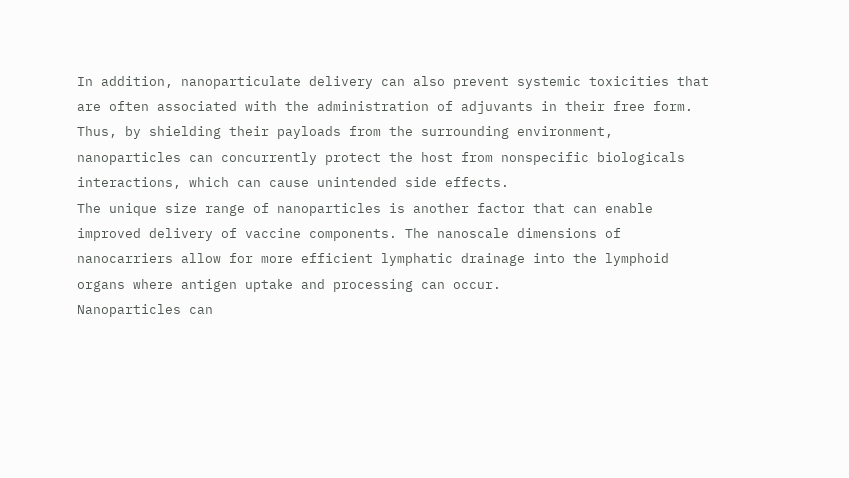In addition, nanoparticulate delivery can also prevent systemic toxicities that are often associated with the administration of adjuvants in their free form. Thus, by shielding their payloads from the surrounding environment, nanoparticles can concurrently protect the host from nonspecific biologicals interactions, which can cause unintended side effects.
The unique size range of nanoparticles is another factor that can enable improved delivery of vaccine components. The nanoscale dimensions of nanocarriers allow for more efficient lymphatic drainage into the lymphoid organs where antigen uptake and processing can occur.
Nanoparticles can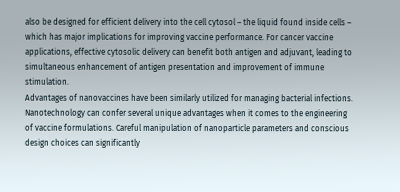also be designed for efficient delivery into the cell cytosol – the liquid found inside cells – which has major implications for improving vaccine performance. For cancer vaccine applications, effective cytosolic delivery can benefit both antigen and adjuvant, leading to simultaneous enhancement of antigen presentation and improvement of immune stimulation.
Advantages of nanovaccines have been similarly utilized for managing bacterial infections. Nanotechnology can confer several unique advantages when it comes to the engineering of vaccine formulations. Careful manipulation of nanoparticle parameters and conscious design choices can significantly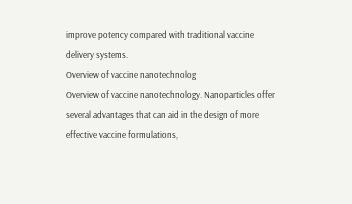improve potency compared with traditional vaccine delivery systems.
Overview of vaccine nanotechnolog
Overview of vaccine nanotechnology. Nanoparticles offer several advantages that can aid in the design of more effective vaccine formulations,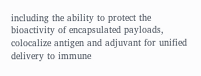including the ability to protect the bioactivity of encapsulated payloads, colocalize antigen and adjuvant for unified delivery to immune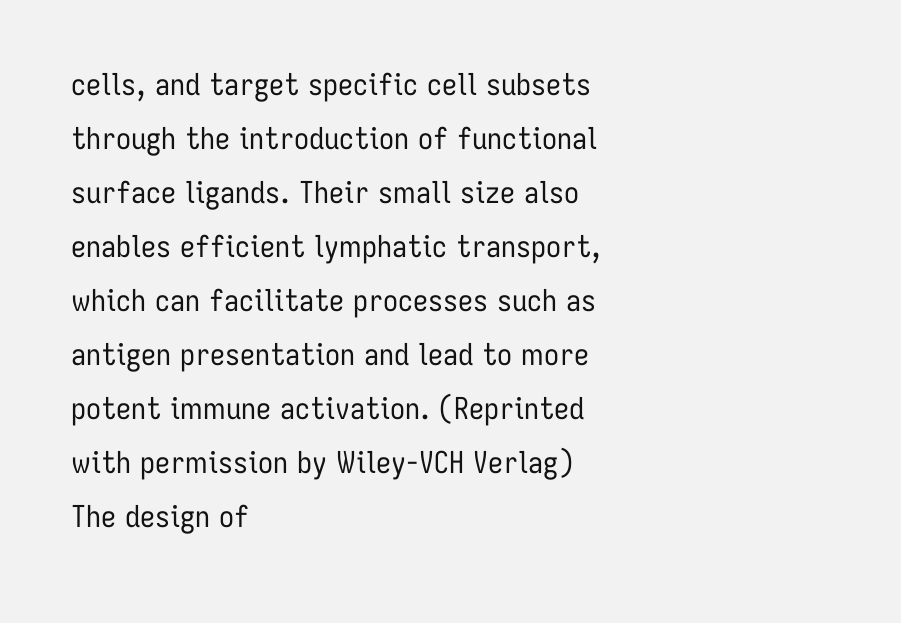cells, and target specific cell subsets through the introduction of functional surface ligands. Their small size also enables efficient lymphatic transport, which can facilitate processes such as antigen presentation and lead to more potent immune activation. (Reprinted with permission by Wiley-VCH Verlag)
The design of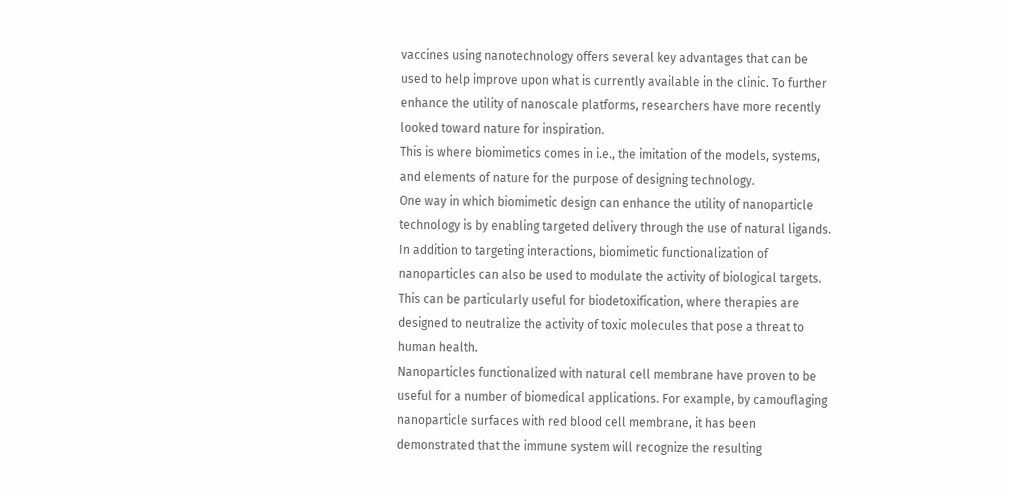vaccines using nanotechnology offers several key advantages that can be used to help improve upon what is currently available in the clinic. To further enhance the utility of nanoscale platforms, researchers have more recently looked toward nature for inspiration.
This is where biomimetics comes in i.e., the imitation of the models, systems, and elements of nature for the purpose of designing technology.
One way in which biomimetic design can enhance the utility of nanoparticle technology is by enabling targeted delivery through the use of natural ligands. In addition to targeting interactions, biomimetic functionalization of nanoparticles can also be used to modulate the activity of biological targets. This can be particularly useful for biodetoxification, where therapies are designed to neutralize the activity of toxic molecules that pose a threat to human health.
Nanoparticles functionalized with natural cell membrane have proven to be useful for a number of biomedical applications. For example, by camouflaging nanoparticle surfaces with red blood cell membrane, it has been demonstrated that the immune system will recognize the resulting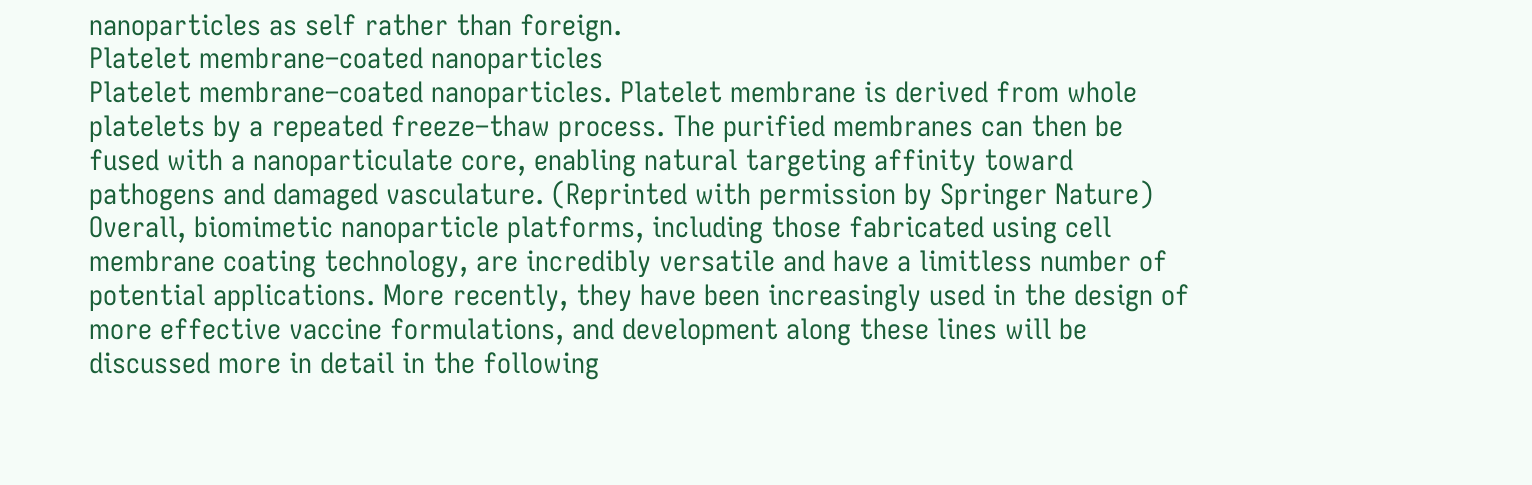nanoparticles as self rather than foreign.
Platelet membrane–coated nanoparticles
Platelet membrane–coated nanoparticles. Platelet membrane is derived from whole platelets by a repeated freeze–thaw process. The purified membranes can then be fused with a nanoparticulate core, enabling natural targeting affinity toward pathogens and damaged vasculature. (Reprinted with permission by Springer Nature)
Overall, biomimetic nanoparticle platforms, including those fabricated using cell membrane coating technology, are incredibly versatile and have a limitless number of potential applications. More recently, they have been increasingly used in the design of more effective vaccine formulations, and development along these lines will be discussed more in detail in the following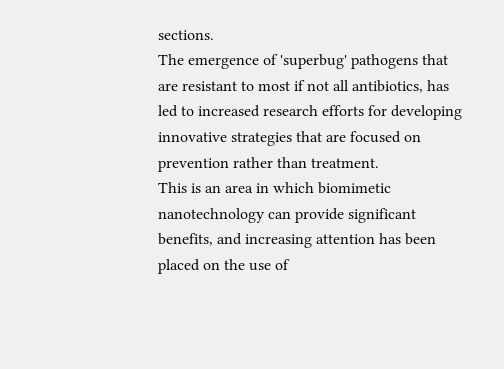sections.
The emergence of 'superbug' pathogens that are resistant to most if not all antibiotics, has led to increased research efforts for developing innovative strategies that are focused on prevention rather than treatment.
This is an area in which biomimetic nanotechnology can provide significant benefits, and increasing attention has been placed on the use of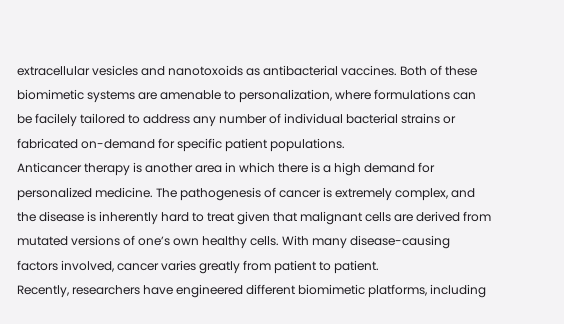extracellular vesicles and nanotoxoids as antibacterial vaccines. Both of these biomimetic systems are amenable to personalization, where formulations can be facilely tailored to address any number of individual bacterial strains or fabricated on-demand for specific patient populations.
Anticancer therapy is another area in which there is a high demand for personalized medicine. The pathogenesis of cancer is extremely complex, and the disease is inherently hard to treat given that malignant cells are derived from mutated versions of one’s own healthy cells. With many disease-causing factors involved, cancer varies greatly from patient to patient.
Recently, researchers have engineered different biomimetic platforms, including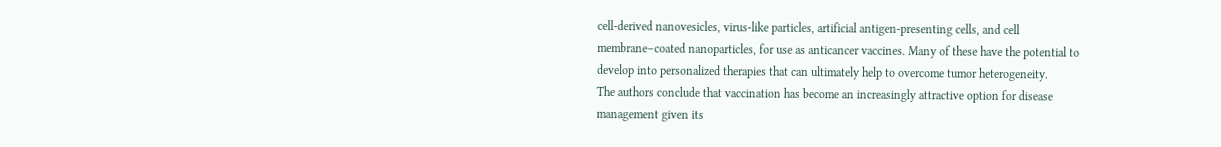cell-derived nanovesicles, virus-like particles, artificial antigen-presenting cells, and cell membrane–coated nanoparticles, for use as anticancer vaccines. Many of these have the potential to develop into personalized therapies that can ultimately help to overcome tumor heterogeneity.
The authors conclude that vaccination has become an increasingly attractive option for disease management given its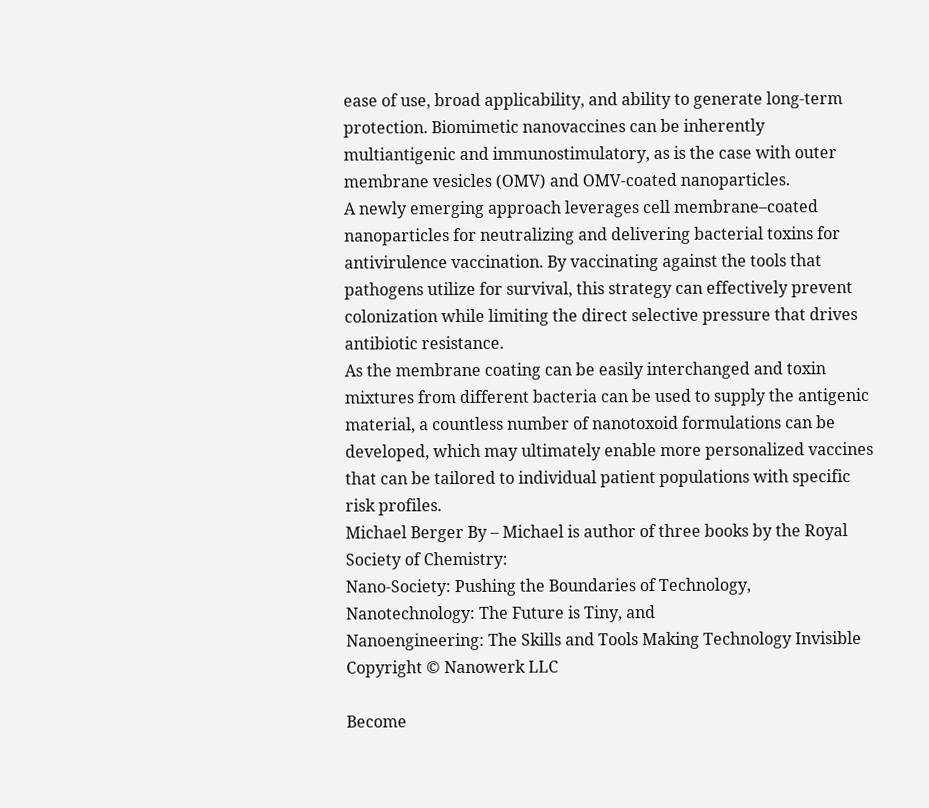ease of use, broad applicability, and ability to generate long-term protection. Biomimetic nanovaccines can be inherently multiantigenic and immunostimulatory, as is the case with outer membrane vesicles (OMV) and OMV-coated nanoparticles.
A newly emerging approach leverages cell membrane–coated nanoparticles for neutralizing and delivering bacterial toxins for antivirulence vaccination. By vaccinating against the tools that pathogens utilize for survival, this strategy can effectively prevent colonization while limiting the direct selective pressure that drives antibiotic resistance.
As the membrane coating can be easily interchanged and toxin mixtures from different bacteria can be used to supply the antigenic material, a countless number of nanotoxoid formulations can be developed, which may ultimately enable more personalized vaccines that can be tailored to individual patient populations with specific risk profiles.
Michael Berger By – Michael is author of three books by the Royal Society of Chemistry:
Nano-Society: Pushing the Boundaries of Technology,
Nanotechnology: The Future is Tiny, and
Nanoengineering: The Skills and Tools Making Technology Invisible
Copyright © Nanowerk LLC

Become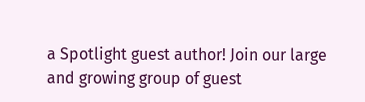a Spotlight guest author! Join our large and growing group of guest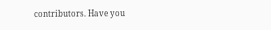contributors. Have you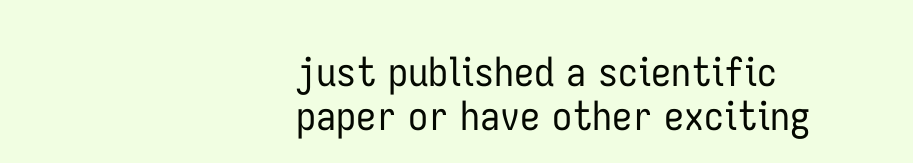just published a scientific paper or have other exciting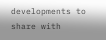developments to share with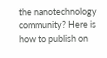the nanotechnology community? Here is how to publish on